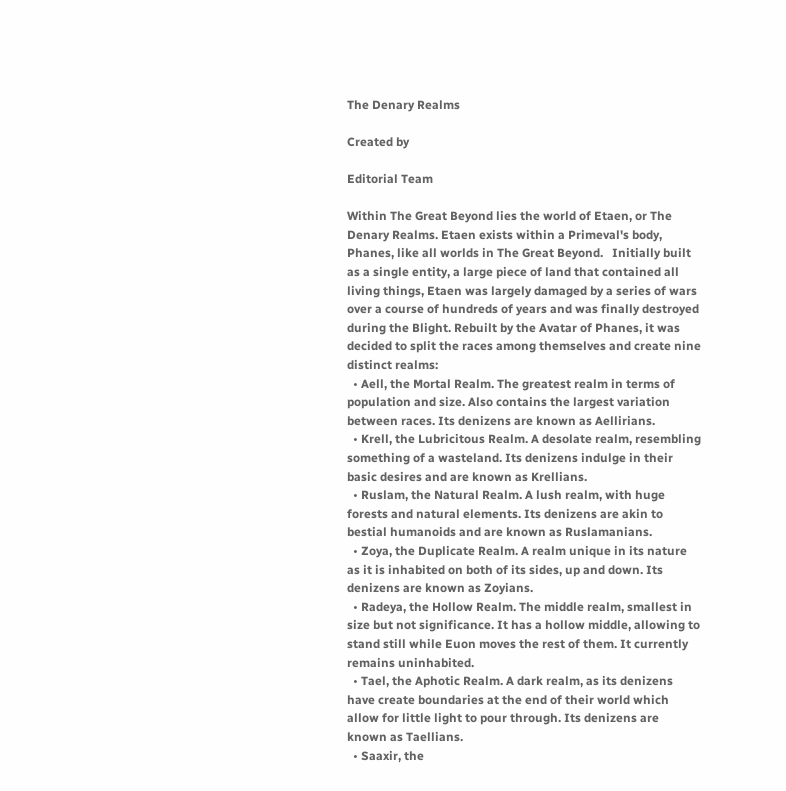The Denary Realms

Created by

Editorial Team

Within The Great Beyond lies the world of Etaen, or The Denary Realms. Etaen exists within a Primeval's body, Phanes, like all worlds in The Great Beyond.   Initially built as a single entity, a large piece of land that contained all living things, Etaen was largely damaged by a series of wars over a course of hundreds of years and was finally destroyed during the Blight. Rebuilt by the Avatar of Phanes, it was decided to split the races among themselves and create nine distinct realms:
  • Aell, the Mortal Realm. The greatest realm in terms of population and size. Also contains the largest variation between races. Its denizens are known as Aellirians.
  • Krell, the Lubricitous Realm. A desolate realm, resembling something of a wasteland. Its denizens indulge in their basic desires and are known as Krellians.
  • Ruslam, the Natural Realm. A lush realm, with huge forests and natural elements. Its denizens are akin to bestial humanoids and are known as Ruslamanians.
  • Zoya, the Duplicate Realm. A realm unique in its nature as it is inhabited on both of its sides, up and down. Its denizens are known as Zoyians.
  • Radeya, the Hollow Realm. The middle realm, smallest in size but not significance. It has a hollow middle, allowing to stand still while Euon moves the rest of them. It currently remains uninhabited.
  • Tael, the Aphotic Realm. A dark realm, as its denizens have create boundaries at the end of their world which allow for little light to pour through. Its denizens are known as Taellians.
  • Saaxir, the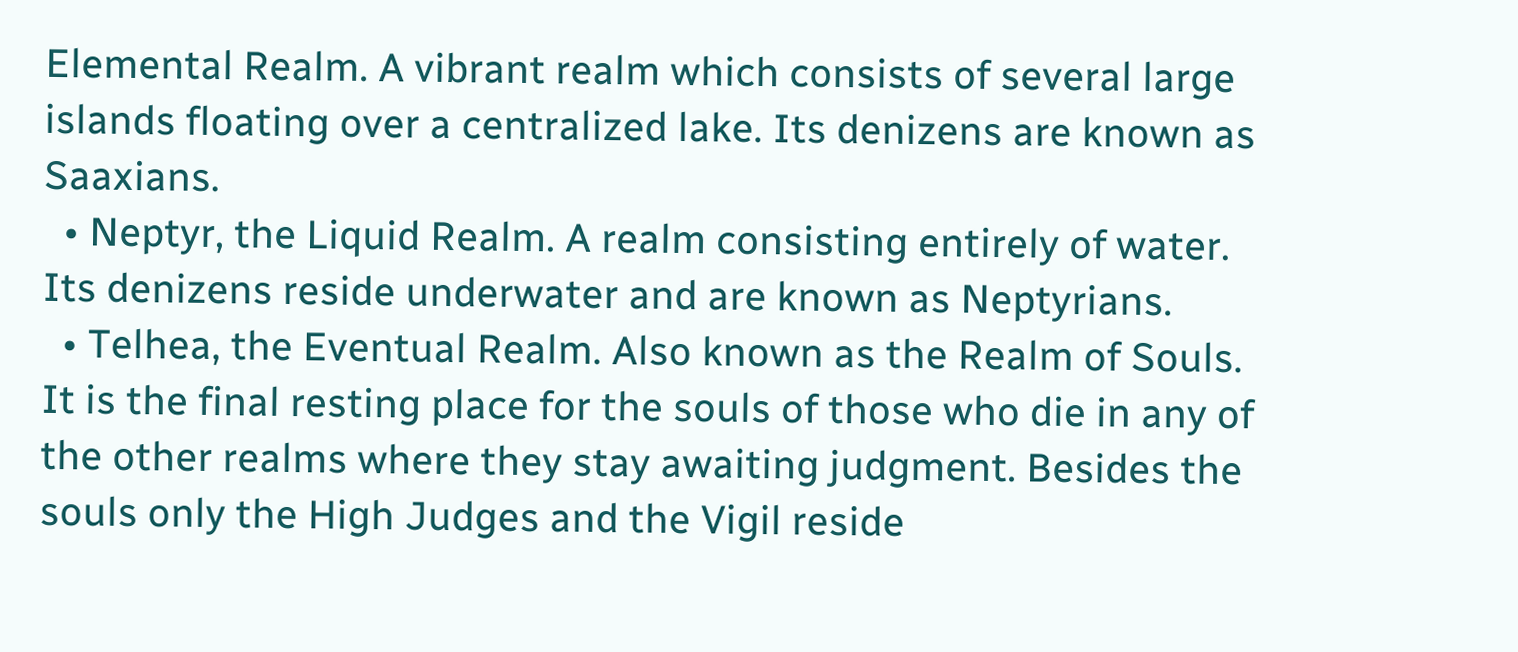Elemental Realm. A vibrant realm which consists of several large islands floating over a centralized lake. Its denizens are known as Saaxians.
  • Neptyr, the Liquid Realm. A realm consisting entirely of water. Its denizens reside underwater and are known as Neptyrians.
  • Telhea, the Eventual Realm. Also known as the Realm of Souls. It is the final resting place for the souls of those who die in any of the other realms where they stay awaiting judgment. Besides the souls only the High Judges and the Vigil reside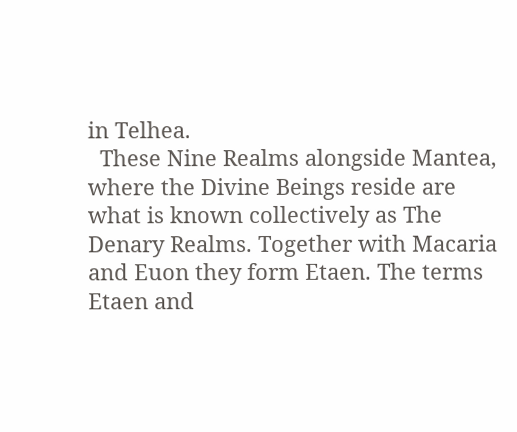in Telhea.
  These Nine Realms alongside Mantea, where the Divine Beings reside are what is known collectively as The Denary Realms. Together with Macaria and Euon they form Etaen. The terms Etaen and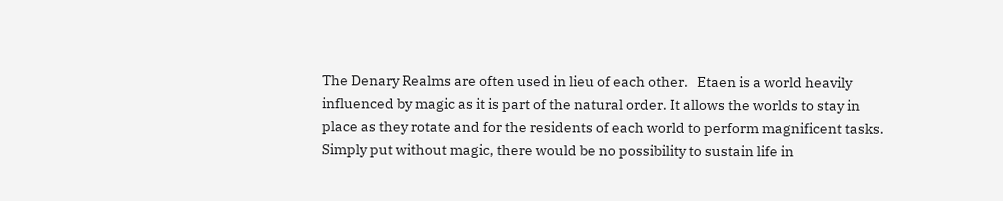The Denary Realms are often used in lieu of each other.   Etaen is a world heavily influenced by magic as it is part of the natural order. It allows the worlds to stay in place as they rotate and for the residents of each world to perform magnificent tasks. Simply put without magic, there would be no possibility to sustain life in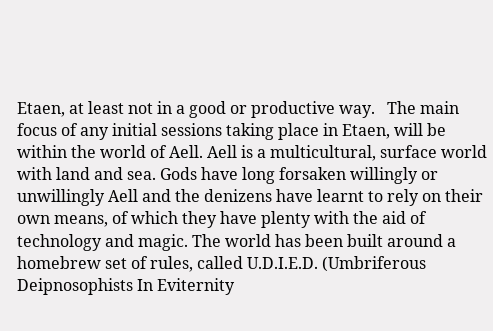Etaen, at least not in a good or productive way.   The main focus of any initial sessions taking place in Etaen, will be within the world of Aell. Aell is a multicultural, surface world with land and sea. Gods have long forsaken willingly or unwillingly Aell and the denizens have learnt to rely on their own means, of which they have plenty with the aid of technology and magic. The world has been built around a homebrew set of rules, called U.D.I.E.D. (Umbriferous Deipnosophists In Eviternity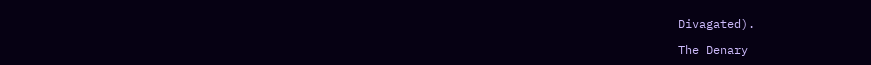Divagated).

The Denary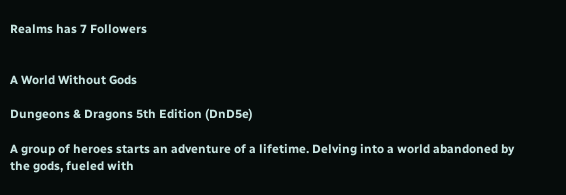Realms has 7 Followers


A World Without Gods

Dungeons & Dragons 5th Edition (DnD5e)

A group of heroes starts an adventure of a lifetime. Delving into a world abandoned by the gods, fueled with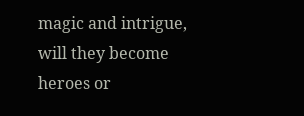magic and intrigue, will they become heroes or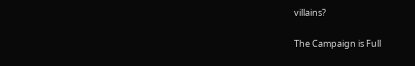villains?

The Campaign is Full